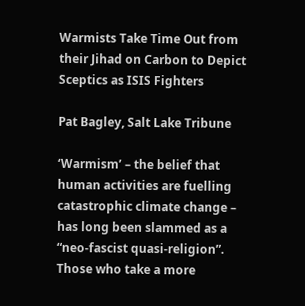Warmists Take Time Out from their Jihad on Carbon to Depict Sceptics as ISIS Fighters

Pat Bagley, Salt Lake Tribune

‘Warmism’ – the belief that human activities are fuelling catastrophic climate change – has long been slammed as a “neo-fascist quasi-religion”. Those who take a more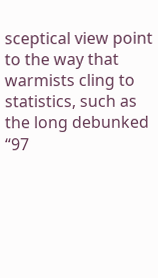sceptical view point to the way that warmists cling to statistics, such as the long debunked “97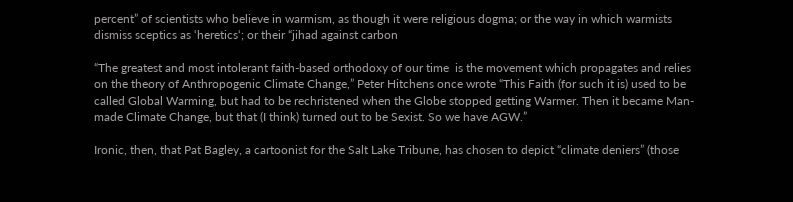percent” of scientists who believe in warmism, as though it were religious dogma; or the way in which warmists dismiss sceptics as ‘heretics‘; or their “jihad against carbon

“The greatest and most intolerant faith-based orthodoxy of our time  is the movement which propagates and relies on the theory of Anthropogenic Climate Change,” Peter Hitchens once wrote “This Faith (for such it is) used to be called Global Warming, but had to be rechristened when the Globe stopped getting Warmer. Then it became Man-made Climate Change, but that (I think) turned out to be Sexist. So we have AGW.”

Ironic, then, that Pat Bagley, a cartoonist for the Salt Lake Tribune, has chosen to depict “climate deniers” (those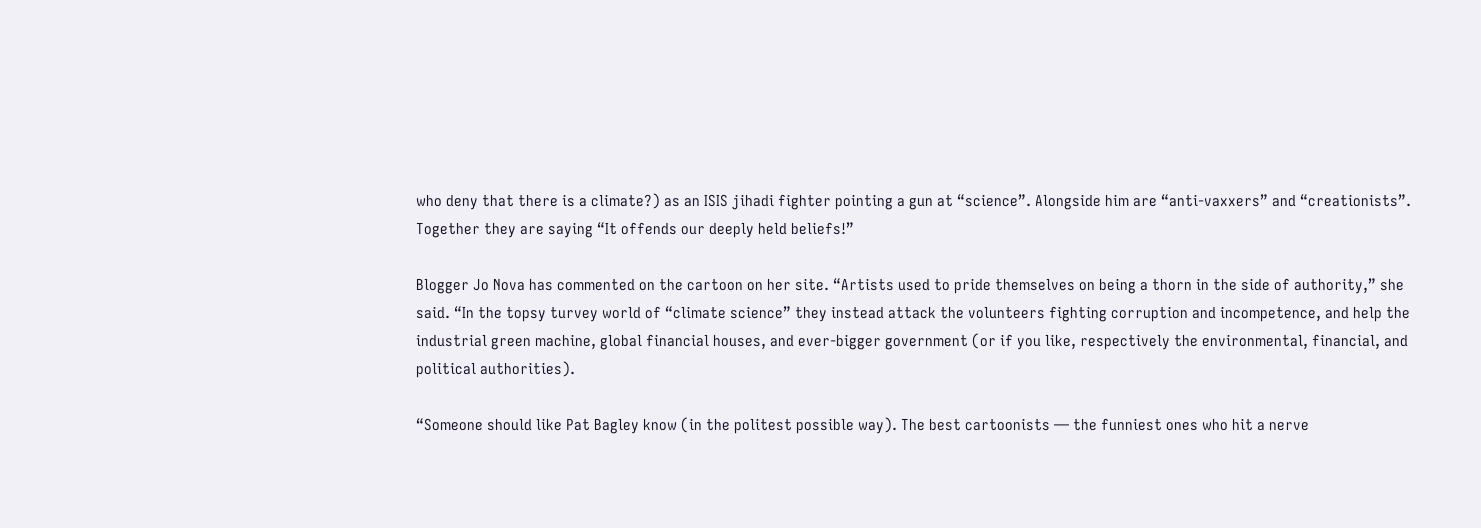who deny that there is a climate?) as an ISIS jihadi fighter pointing a gun at “science”. Alongside him are “anti-vaxxers” and “creationists”. Together they are saying “It offends our deeply held beliefs!”

Blogger Jo Nova has commented on the cartoon on her site. “Artists used to pride themselves on being a thorn in the side of authority,” she said. “In the topsy turvey world of “climate science” they instead attack the volunteers fighting corruption and incompetence, and help the industrial green machine, global financial houses, and ever-bigger government (or if you like, respectively the environmental, financial, and political authorities).

“Someone should like Pat Bagley know (in the politest possible way). The best cartoonists — the funniest ones who hit a nerve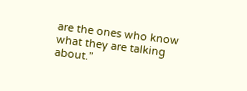are the ones who know what they are talking about.”